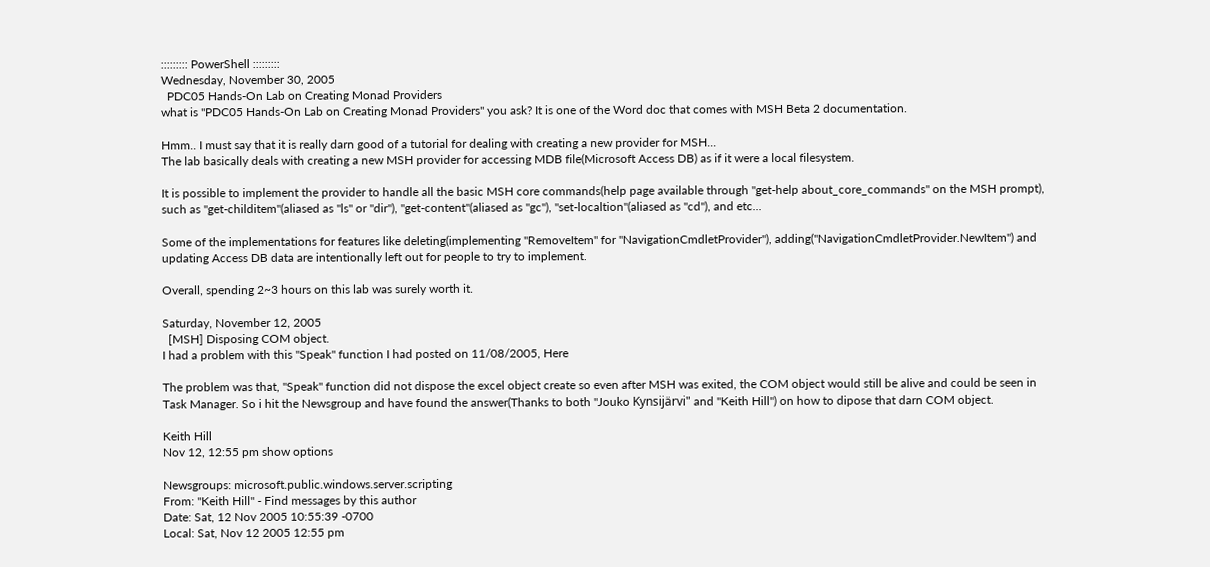::::::::: PowerShell :::::::::
Wednesday, November 30, 2005
  PDC05 Hands-On Lab on Creating Monad Providers
what is "PDC05 Hands-On Lab on Creating Monad Providers" you ask? It is one of the Word doc that comes with MSH Beta 2 documentation.

Hmm.. I must say that it is really darn good of a tutorial for dealing with creating a new provider for MSH...
The lab basically deals with creating a new MSH provider for accessing MDB file(Microsoft Access DB) as if it were a local filesystem.

It is possible to implement the provider to handle all the basic MSH core commands(help page available through "get-help about_core_commands" on the MSH prompt), such as "get-childitem"(aliased as "ls" or "dir"), "get-content"(aliased as "gc"), "set-localtion"(aliased as "cd"), and etc...

Some of the implementations for features like deleting(implementing "RemoveItem" for "NavigationCmdletProvider"), adding("NavigationCmdletProvider.NewItem") and updating Access DB data are intentionally left out for people to try to implement.

Overall, spending 2~3 hours on this lab was surely worth it.

Saturday, November 12, 2005
  [MSH] Disposing COM object.
I had a problem with this "Speak" function I had posted on 11/08/2005, Here

The problem was that, "Speak" function did not dispose the excel object create so even after MSH was exited, the COM object would still be alive and could be seen in Task Manager. So i hit the Newsgroup and have found the answer(Thanks to both "Jouko Kynsijärvi" and "Keith Hill") on how to dipose that darn COM object.

Keith Hill
Nov 12, 12:55 pm show options

Newsgroups: microsoft.public.windows.server.scripting
From: "Keith Hill" - Find messages by this author
Date: Sat, 12 Nov 2005 10:55:39 -0700
Local: Sat, Nov 12 2005 12:55 pm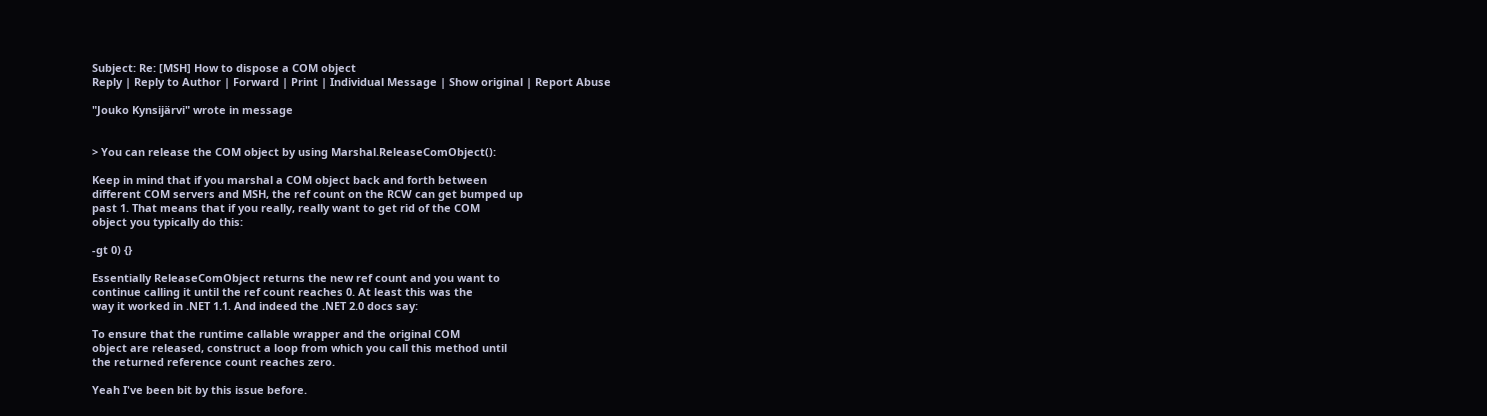Subject: Re: [MSH] How to dispose a COM object
Reply | Reply to Author | Forward | Print | Individual Message | Show original | Report Abuse

"Jouko Kynsijärvi" wrote in message


> You can release the COM object by using Marshal.ReleaseComObject():

Keep in mind that if you marshal a COM object back and forth between
different COM servers and MSH, the ref count on the RCW can get bumped up
past 1. That means that if you really, really want to get rid of the COM
object you typically do this:

-gt 0) {}

Essentially ReleaseComObject returns the new ref count and you want to
continue calling it until the ref count reaches 0. At least this was the
way it worked in .NET 1.1. And indeed the .NET 2.0 docs say:

To ensure that the runtime callable wrapper and the original COM
object are released, construct a loop from which you call this method until
the returned reference count reaches zero.

Yeah I've been bit by this issue before.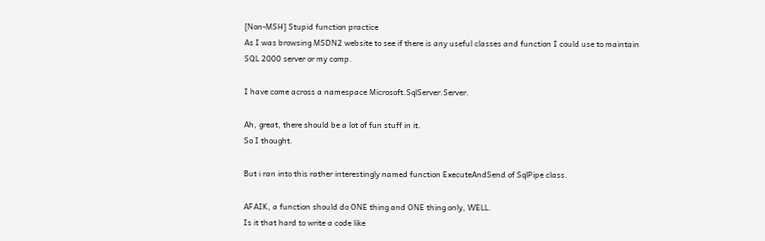[Non-MSH] Stupid function practice
As I was browsing MSDN2 website to see if there is any useful classes and function I could use to maintain SQL 2000 server or my comp.

I have come across a namespace Microsoft.SqlServer.Server.

Ah, great, there should be a lot of fun stuff in it.
So I thought.

But i ran into this rather interestingly named function ExecuteAndSend of SqlPipe class.

AFAIK, a function should do ONE thing and ONE thing only, WELL.
Is it that hard to write a code like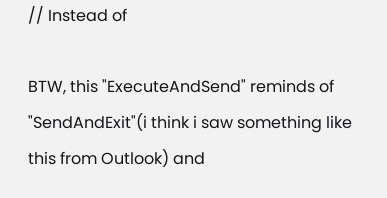// Instead of

BTW, this "ExecuteAndSend" reminds of "SendAndExit"(i think i saw something like this from Outlook) and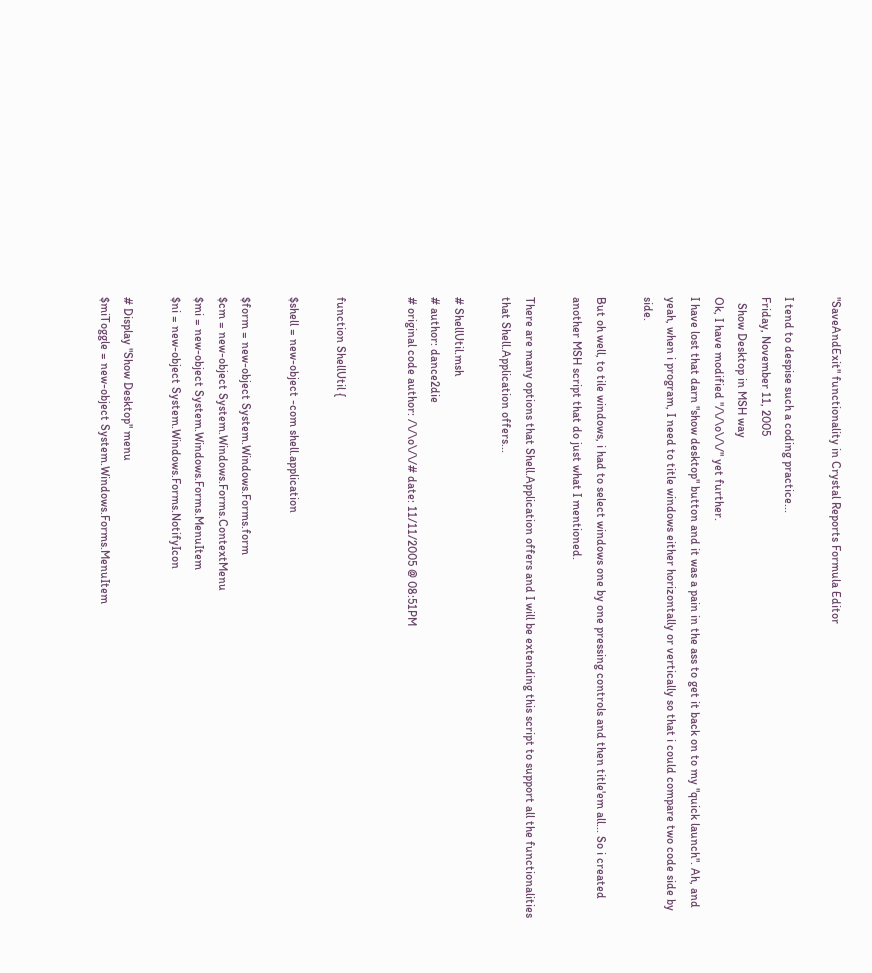"SaveAndExit" functionality in Crystal Reports Formula Editor

I tend to despise such a coding practice...
Friday, November 11, 2005
  Show Desktop in MSH way
Ok, I have modified "/\/\o\/\/" yet further.
I have lost that darn "show desktop" button and it was a pain in the ass to get it back on to my "quick launch". Ah, and yeah, when i program, I need to title windows either horizontally or vertically so that i could compare two code side by side.

But oh well, to tile windows, i had to select windows one by one pressing controls and then title'em all... So i created another MSH script that do just what I mentioned.

There are many options that Shell.Application offers and I will be extending this script to support all the functionalities that Shell.Application offers...

# ShellUtil.msh
# author: dance2die
# original code author: /\/\o\/\/# date: 11/11/2005 @ 08:51PM


function ShellUtil {

$shell = new-object -com shell.application

$form = new-object System.Windows.Forms.form
$cm = new-object System.Windows.Forms.ContextMenu
$mi = new-object System.Windows.Forms.MenuItem
$ni = new-object System.Windows.Forms.NotifyIcon

# Display "Show Desktop" menu
$miToggle = new-object System.Windows.Forms.MenuItem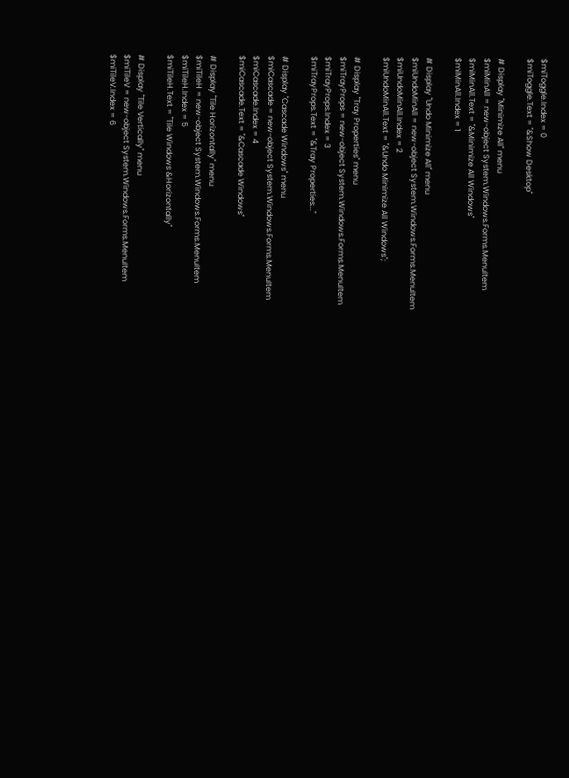$miToggle.Index = 0
$miToggle.Text = "&Show Desktop"

# Display "Minimize All" menu
$miMinAll = new-object System.Windows.Forms.MenuItem
$miMinAll.Text = "&Minimize All Windows"
$miMinAll.Index = 1

# Display "Undo Minimize All" menu
$miUndoMinAll = new-object System.Windows.Forms.MenuItem
$miUndoMinAll.Index = 2
$miUndoMinAll.Text = "&Undo Minimize All Windows";

# Display "Tray Properties" menu
$miTrayProps = new-object System.Windows.Forms.MenuItem
$miTrayProps.Index = 3
$miTrayProps.Text = "&Tray Properties..."

# Display "Cascade Windows" menu
$miCascade = new-object System.Windows.Forms.MenuItem
$miCascade.Index = 4
$miCascade.Text = "&Cascade Windows"

# Display "Tile Horizontally" menu
$miTileH = new-object System.Windows.Forms.MenuItem
$miTileH.Index = 5
$miTileH.Text = "Tile Windows &Horizontally"

# Display "Tile Vertically" menu
$miTileV = new-object System.Windows.Forms.MenuItem
$miTileV.Index = 6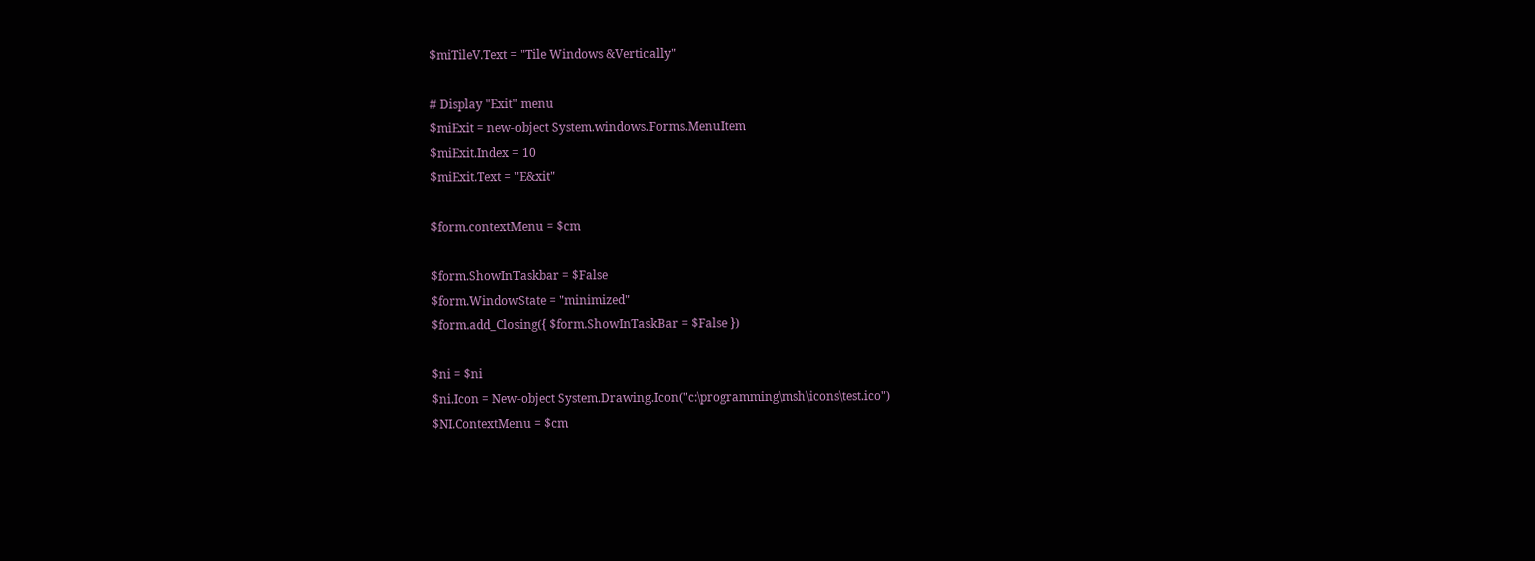$miTileV.Text = "Tile Windows &Vertically"

# Display "Exit" menu
$miExit = new-object System.windows.Forms.MenuItem
$miExit.Index = 10
$miExit.Text = "E&xit"

$form.contextMenu = $cm

$form.ShowInTaskbar = $False
$form.WindowState = "minimized"
$form.add_Closing({ $form.ShowInTaskBar = $False })

$ni = $ni
$ni.Icon = New-object System.Drawing.Icon("c:\programming\msh\icons\test.ico")
$NI.ContextMenu = $cm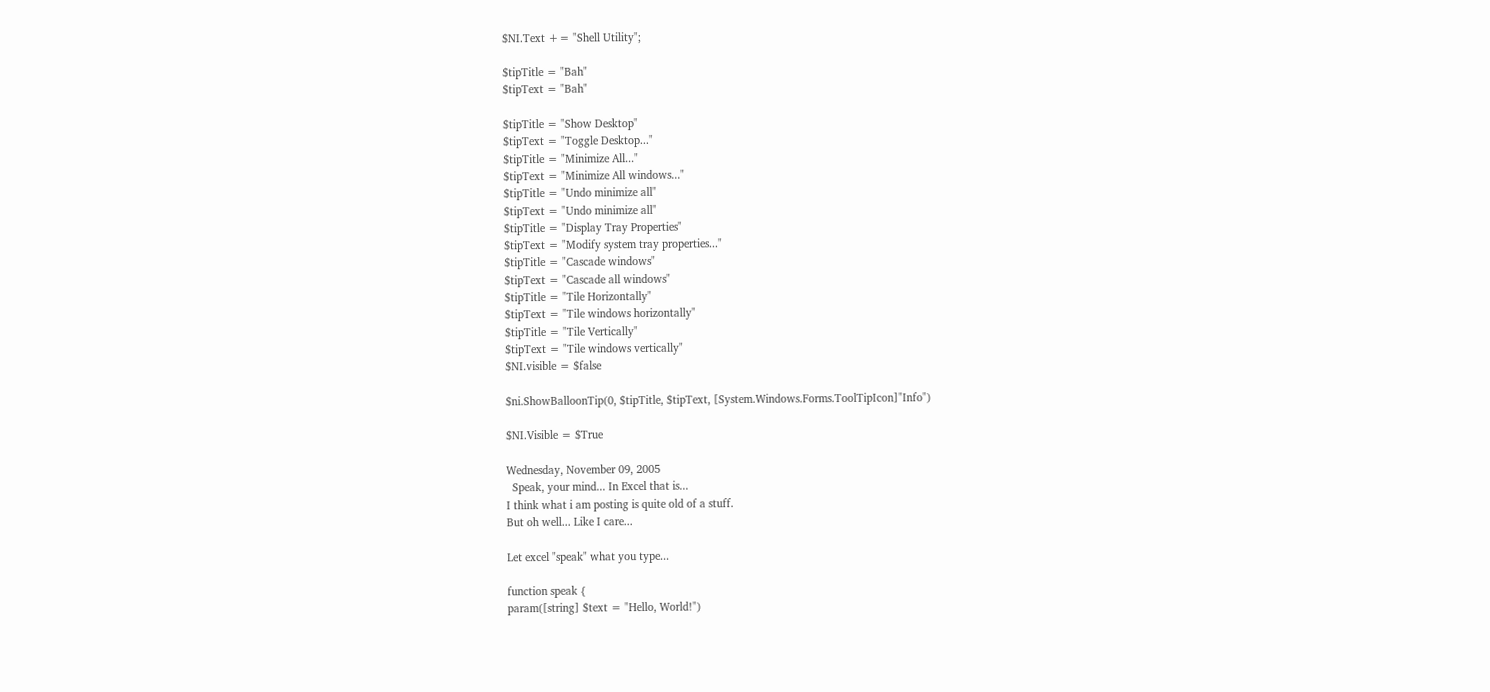$NI.Text += "Shell Utility";

$tipTitle = "Bah"
$tipText = "Bah"

$tipTitle = "Show Desktop"
$tipText = "Toggle Desktop..."
$tipTitle = "Minimize All..."
$tipText = "Minimize All windows..."
$tipTitle = "Undo minimize all"
$tipText = "Undo minimize all"
$tipTitle = "Display Tray Properties"
$tipText = "Modify system tray properties..."
$tipTitle = "Cascade windows"
$tipText = "Cascade all windows"
$tipTitle = "Tile Horizontally"
$tipText = "Tile windows horizontally"
$tipTitle = "Tile Vertically"
$tipText = "Tile windows vertically"
$NI.visible = $false

$ni.ShowBalloonTip(0, $tipTitle, $tipText, [System.Windows.Forms.ToolTipIcon]"Info")

$NI.Visible = $True

Wednesday, November 09, 2005
  Speak, your mind... In Excel that is...
I think what i am posting is quite old of a stuff.
But oh well... Like I care...

Let excel "speak" what you type...

function speak {
param([string] $text = "Hello, World!")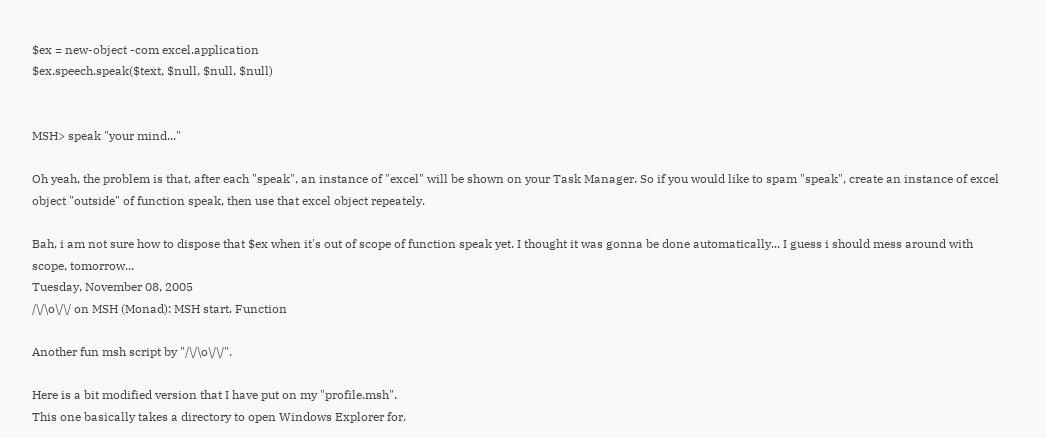$ex = new-object -com excel.application
$ex.speech.speak($text, $null, $null, $null)


MSH> speak "your mind..."

Oh yeah, the problem is that, after each "speak", an instance of "excel" will be shown on your Task Manager. So if you would like to spam "speak", create an instance of excel object "outside" of function speak, then use that excel object repeately.

Bah, i am not sure how to dispose that $ex when it's out of scope of function speak yet. I thought it was gonna be done automatically... I guess i should mess around with scope, tomorrow...
Tuesday, November 08, 2005
/\/\o\/\/ on MSH (Monad): MSH start. Function

Another fun msh script by "/\/\o\/\/".

Here is a bit modified version that I have put on my "profile.msh".
This one basically takes a directory to open Windows Explorer for.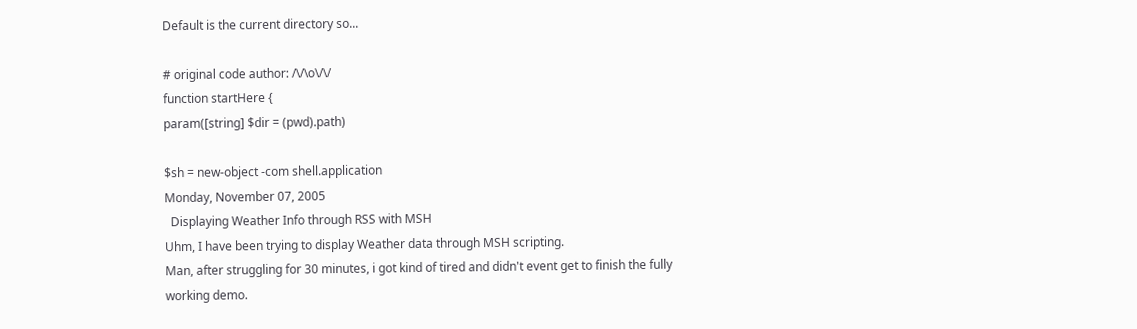Default is the current directory so...

# original code author: /\/\o\/\/
function startHere {
param([string] $dir = (pwd).path)

$sh = new-object -com shell.application
Monday, November 07, 2005
  Displaying Weather Info through RSS with MSH
Uhm, I have been trying to display Weather data through MSH scripting.
Man, after struggling for 30 minutes, i got kind of tired and didn't event get to finish the fully working demo.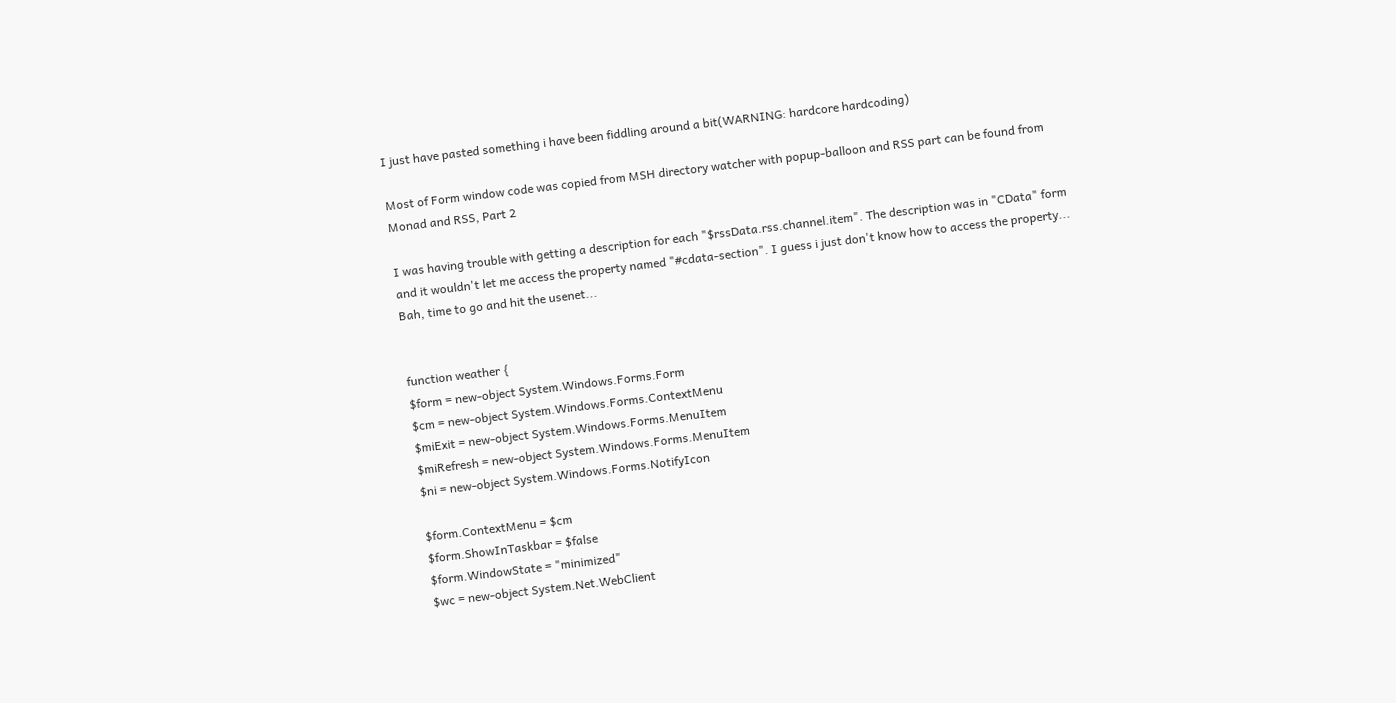I just have pasted something i have been fiddling around a bit(WARNING: hardcore hardcoding)

Most of Form window code was copied from MSH directory watcher with popup-balloon and RSS part can be found from Monad and RSS, Part 2

I was having trouble with getting a description for each "$rssData.rss.channel.item". The description was in "CData" form and it wouldn't let me access the property named "#cdata-section". I guess i just don't know how to access the property... Bah, time to go and hit the usenet...


function weather {
$form = new-object System.Windows.Forms.Form
$cm = new-object System.Windows.Forms.ContextMenu
$miExit = new-object System.Windows.Forms.MenuItem
$miRefresh = new-object System.Windows.Forms.MenuItem
$ni = new-object System.Windows.Forms.NotifyIcon

$form.ContextMenu = $cm
$form.ShowInTaskbar = $false
$form.WindowState = "minimized"
$wc = new-object System.Net.WebClient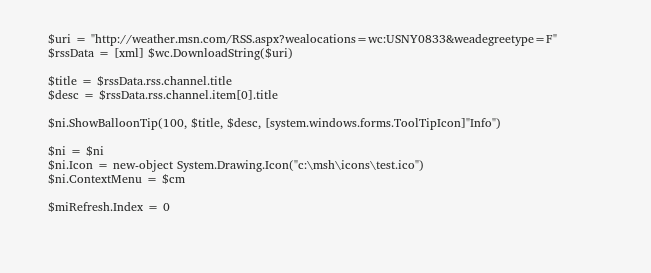$uri = "http://weather.msn.com/RSS.aspx?wealocations=wc:USNY0833&weadegreetype=F"
$rssData = [xml] $wc.DownloadString($uri)

$title = $rssData.rss.channel.title
$desc = $rssData.rss.channel.item[0].title

$ni.ShowBalloonTip(100, $title, $desc, [system.windows.forms.ToolTipIcon]"Info")

$ni = $ni
$ni.Icon = new-object System.Drawing.Icon("c:\msh\icons\test.ico")
$ni.ContextMenu = $cm

$miRefresh.Index = 0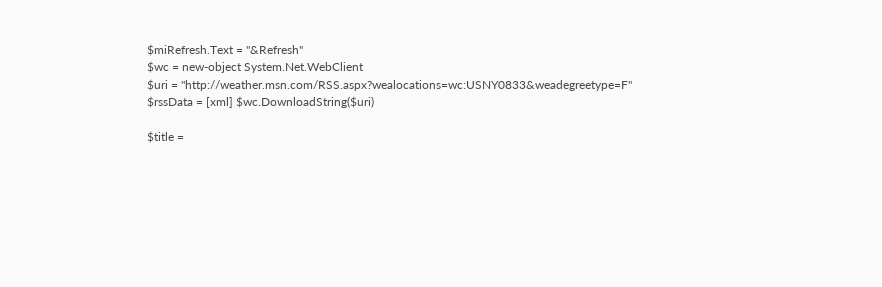$miRefresh.Text = "&Refresh"
$wc = new-object System.Net.WebClient
$uri = "http://weather.msn.com/RSS.aspx?wealocations=wc:USNY0833&weadegreetype=F"
$rssData = [xml] $wc.DownloadString($uri)

$title =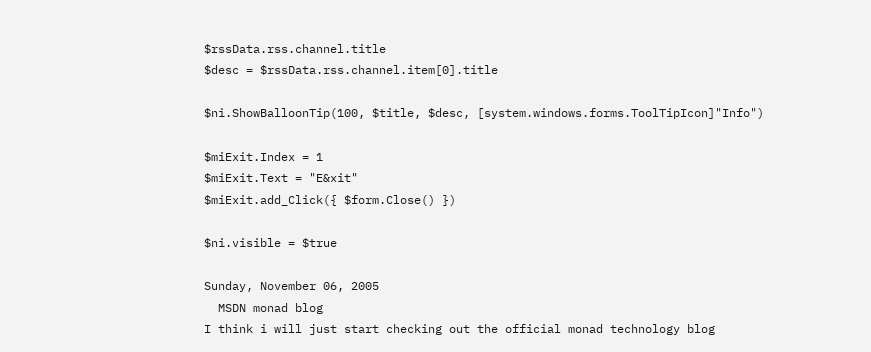$rssData.rss.channel.title
$desc = $rssData.rss.channel.item[0].title

$ni.ShowBalloonTip(100, $title, $desc, [system.windows.forms.ToolTipIcon]"Info")

$miExit.Index = 1
$miExit.Text = "E&xit"
$miExit.add_Click({ $form.Close() })

$ni.visible = $true

Sunday, November 06, 2005
  MSDN monad blog
I think i will just start checking out the official monad technology blog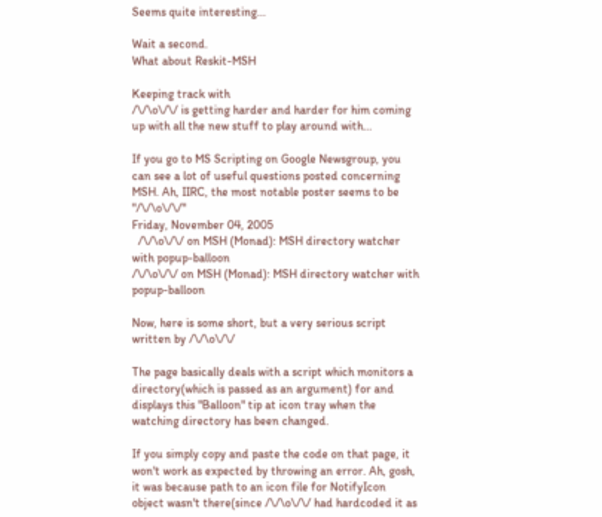Seems quite interesting...

Wait a second.
What about Reskit-MSH

Keeping track with
/\/\o\/\/ is getting harder and harder for him coming up with all the new stuff to play around with...

If you go to MS Scripting on Google Newsgroup, you can see a lot of useful questions posted concerning MSH. Ah, IIRC, the most notable poster seems to be "/\/\o\/\/"
Friday, November 04, 2005
  /\/\o\/\/ on MSH (Monad): MSH directory watcher with popup-balloon
/\/\o\/\/ on MSH (Monad): MSH directory watcher with popup-balloon

Now, here is some short, but a very serious script written by /\/\o\/\/

The page basically deals with a script which monitors a directory(which is passed as an argument) for and displays this "Balloon" tip at icon tray when the watching directory has been changed.

If you simply copy and paste the code on that page, it won't work as expected by throwing an error. Ah, gosh, it was because path to an icon file for NotifyIcon object wasn't there(since /\/\o\/\/ had hardcoded it as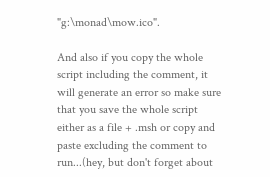"g:\monad\mow.ico".

And also if you copy the whole script including the comment, it will generate an error so make sure that you save the whole script either as a file + .msh or copy and paste excluding the comment to run...(hey, but don't forget about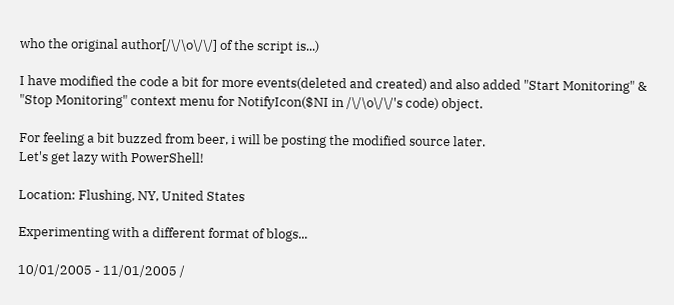who the original author[/\/\o\/\/] of the script is...)

I have modified the code a bit for more events(deleted and created) and also added "Start Monitoring" & "Stop Monitoring" context menu for NotifyIcon($NI in /\/\o\/\/'s code) object.

For feeling a bit buzzed from beer, i will be posting the modified source later.
Let's get lazy with PowerShell!

Location: Flushing, NY, United States

Experimenting with a different format of blogs...

10/01/2005 - 11/01/2005 /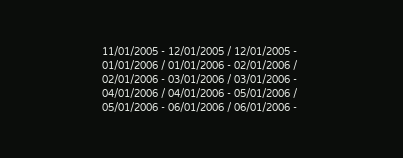11/01/2005 - 12/01/2005 / 12/01/2005 - 01/01/2006 / 01/01/2006 - 02/01/2006 / 02/01/2006 - 03/01/2006 / 03/01/2006 - 04/01/2006 / 04/01/2006 - 05/01/2006 / 05/01/2006 - 06/01/2006 / 06/01/2006 -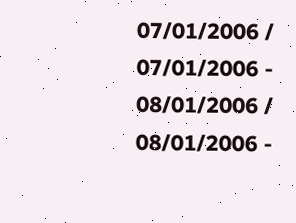07/01/2006 / 07/01/2006 - 08/01/2006 / 08/01/2006 -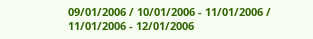09/01/2006 / 10/01/2006 - 11/01/2006 / 11/01/2006 - 12/01/2006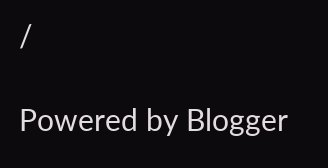/

Powered by Blogger